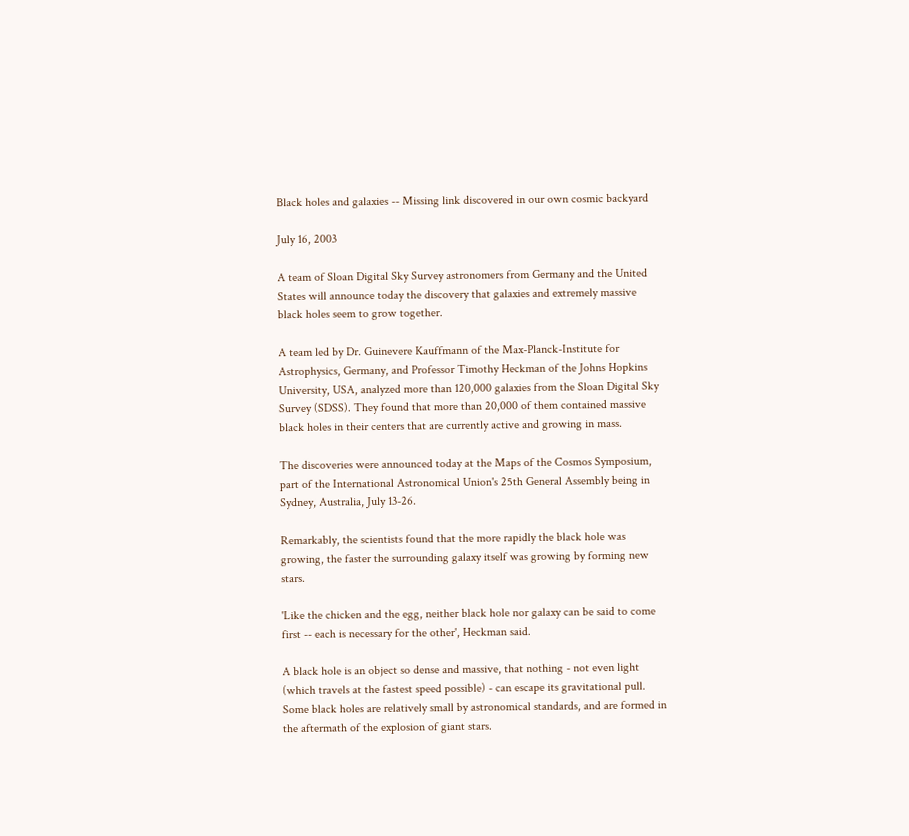Black holes and galaxies -- Missing link discovered in our own cosmic backyard

July 16, 2003

A team of Sloan Digital Sky Survey astronomers from Germany and the United States will announce today the discovery that galaxies and extremely massive black holes seem to grow together.

A team led by Dr. Guinevere Kauffmann of the Max-Planck-Institute for Astrophysics, Germany, and Professor Timothy Heckman of the Johns Hopkins University, USA, analyzed more than 120,000 galaxies from the Sloan Digital Sky Survey (SDSS). They found that more than 20,000 of them contained massive black holes in their centers that are currently active and growing in mass.

The discoveries were announced today at the Maps of the Cosmos Symposium, part of the International Astronomical Union's 25th General Assembly being in Sydney, Australia, July 13-26.

Remarkably, the scientists found that the more rapidly the black hole was growing, the faster the surrounding galaxy itself was growing by forming new stars.

'Like the chicken and the egg, neither black hole nor galaxy can be said to come first -- each is necessary for the other', Heckman said.

A black hole is an object so dense and massive, that nothing - not even light (which travels at the fastest speed possible) - can escape its gravitational pull. Some black holes are relatively small by astronomical standards, and are formed in the aftermath of the explosion of giant stars.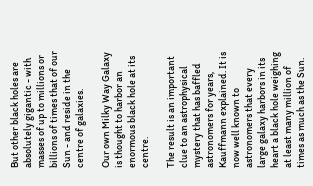But other black holes are absolutely gigantic - with masses of up to millions or billions of times that of our Sun - and reside in the centre of galaxies.

Our own Milky Way Galaxy is thought to harbor an enormous black hole at its centre.

The result is an important clue to an astrophysical mystery that has baffled astronomers for years, Kauffmann explained. It is now well known to astronomers that every large galaxy harbors in its heart a black hole weighing at least many million of times as much as the Sun.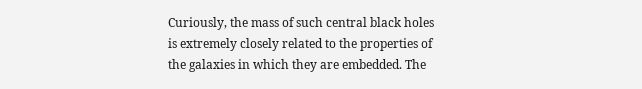Curiously, the mass of such central black holes is extremely closely related to the properties of the galaxies in which they are embedded. The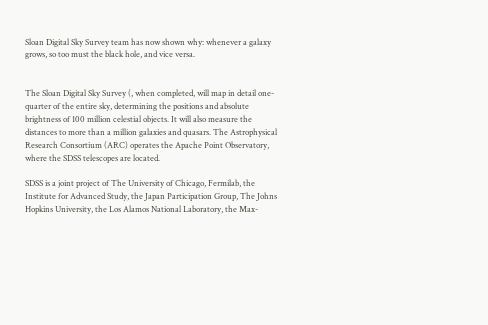Sloan Digital Sky Survey team has now shown why: whenever a galaxy grows, so too must the black hole, and vice versa.


The Sloan Digital Sky Survey (, when completed, will map in detail one-quarter of the entire sky, determining the positions and absolute brightness of 100 million celestial objects. It will also measure the distances to more than a million galaxies and quasars. The Astrophysical Research Consortium (ARC) operates the Apache Point Observatory, where the SDSS telescopes are located.

SDSS is a joint project of The University of Chicago, Fermilab, the Institute for Advanced Study, the Japan Participation Group, The Johns Hopkins University, the Los Alamos National Laboratory, the Max-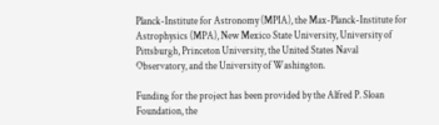Planck-Institute for Astronomy (MPIA), the Max-Planck-Institute for Astrophysics (MPA), New Mexico State University, University of Pittsburgh, Princeton University, the United States Naval Observatory, and the University of Washington.

Funding for the project has been provided by the Alfred P. Sloan Foundation, the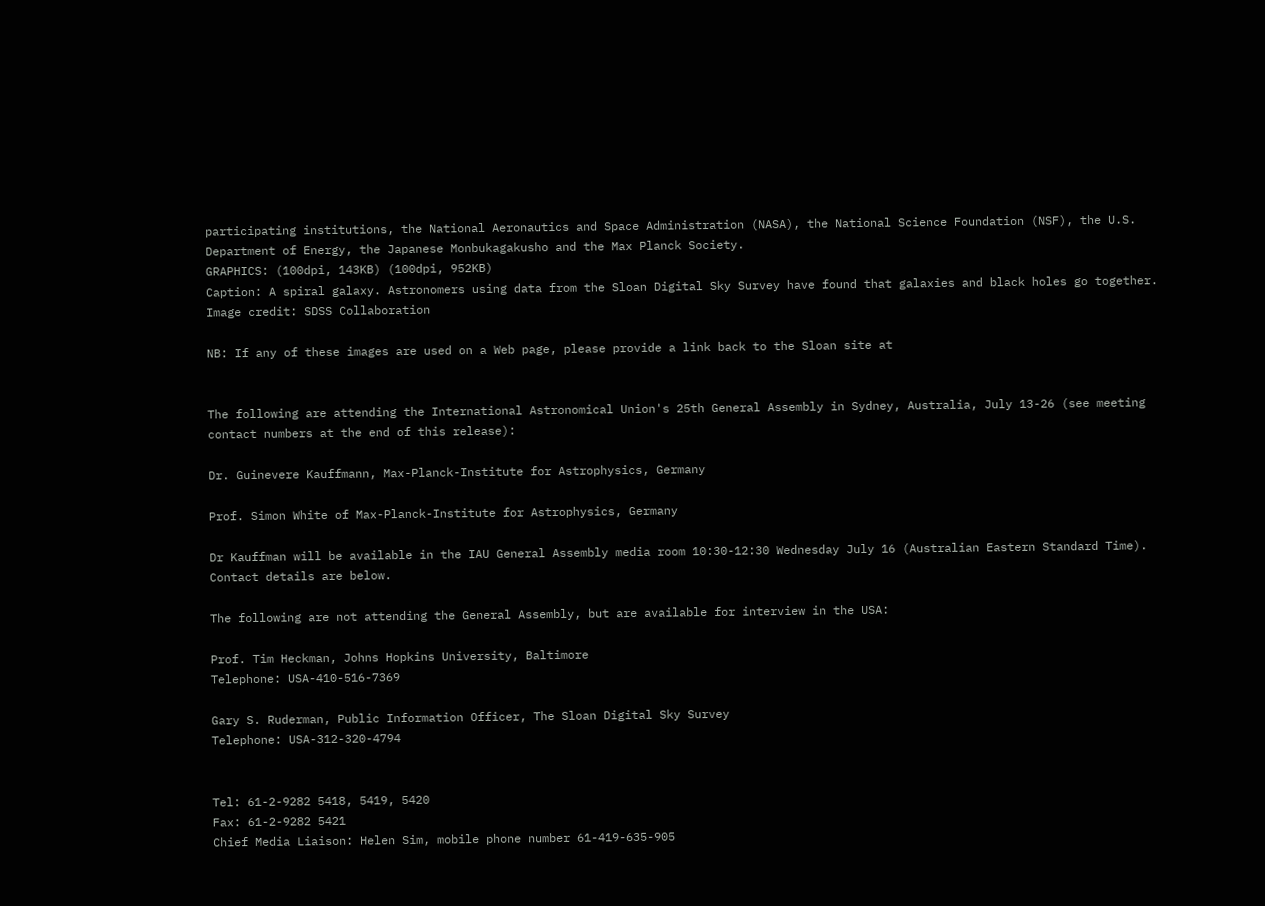participating institutions, the National Aeronautics and Space Administration (NASA), the National Science Foundation (NSF), the U.S. Department of Energy, the Japanese Monbukagakusho and the Max Planck Society.
GRAPHICS: (100dpi, 143KB) (100dpi, 952KB)
Caption: A spiral galaxy. Astronomers using data from the Sloan Digital Sky Survey have found that galaxies and black holes go together.
Image credit: SDSS Collaboration

NB: If any of these images are used on a Web page, please provide a link back to the Sloan site at


The following are attending the International Astronomical Union's 25th General Assembly in Sydney, Australia, July 13-26 (see meeting contact numbers at the end of this release):

Dr. Guinevere Kauffmann, Max-Planck-Institute for Astrophysics, Germany

Prof. Simon White of Max-Planck-Institute for Astrophysics, Germany

Dr Kauffman will be available in the IAU General Assembly media room 10:30-12:30 Wednesday July 16 (Australian Eastern Standard Time).
Contact details are below.

The following are not attending the General Assembly, but are available for interview in the USA:

Prof. Tim Heckman, Johns Hopkins University, Baltimore
Telephone: USA-410-516-7369

Gary S. Ruderman, Public Information Officer, The Sloan Digital Sky Survey
Telephone: USA-312-320-4794


Tel: 61-2-9282 5418, 5419, 5420
Fax: 61-2-9282 5421
Chief Media Liaison: Helen Sim, mobile phone number 61-419-635-905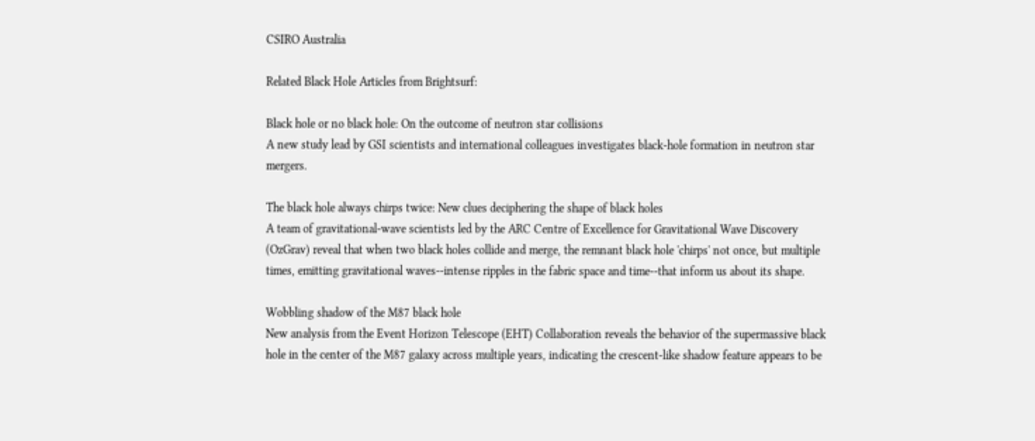CSIRO Australia

Related Black Hole Articles from Brightsurf:

Black hole or no black hole: On the outcome of neutron star collisions
A new study lead by GSI scientists and international colleagues investigates black-hole formation in neutron star mergers.

The black hole always chirps twice: New clues deciphering the shape of black holes
A team of gravitational-wave scientists led by the ARC Centre of Excellence for Gravitational Wave Discovery (OzGrav) reveal that when two black holes collide and merge, the remnant black hole 'chirps' not once, but multiple times, emitting gravitational waves--intense ripples in the fabric space and time--that inform us about its shape.

Wobbling shadow of the M87 black hole
New analysis from the Event Horizon Telescope (EHT) Collaboration reveals the behavior of the supermassive black hole in the center of the M87 galaxy across multiple years, indicating the crescent-like shadow feature appears to be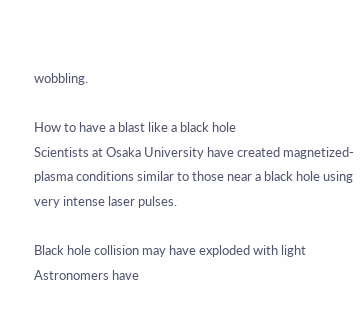wobbling.

How to have a blast like a black hole
Scientists at Osaka University have created magnetized-plasma conditions similar to those near a black hole using very intense laser pulses.

Black hole collision may have exploded with light
Astronomers have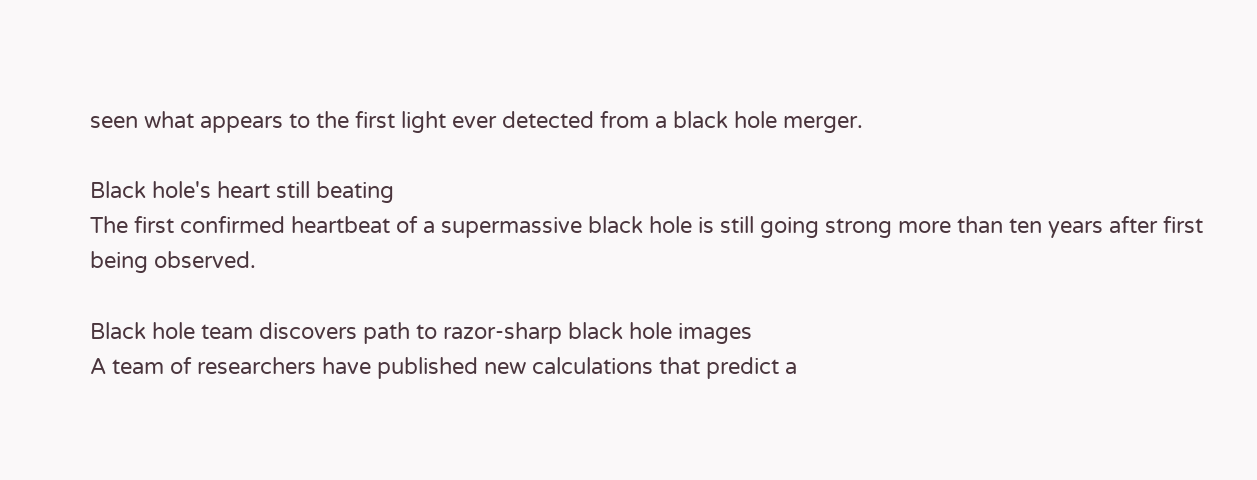seen what appears to the first light ever detected from a black hole merger.

Black hole's heart still beating
The first confirmed heartbeat of a supermassive black hole is still going strong more than ten years after first being observed.

Black hole team discovers path to razor-sharp black hole images
A team of researchers have published new calculations that predict a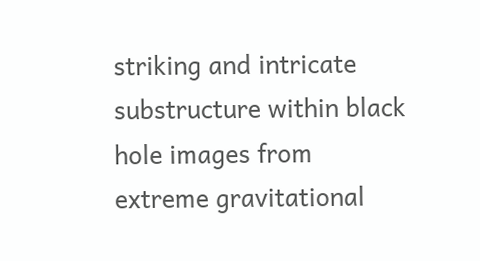striking and intricate substructure within black hole images from extreme gravitational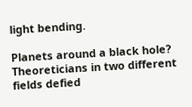light bending.

Planets around a black hole?
Theoreticians in two different fields defied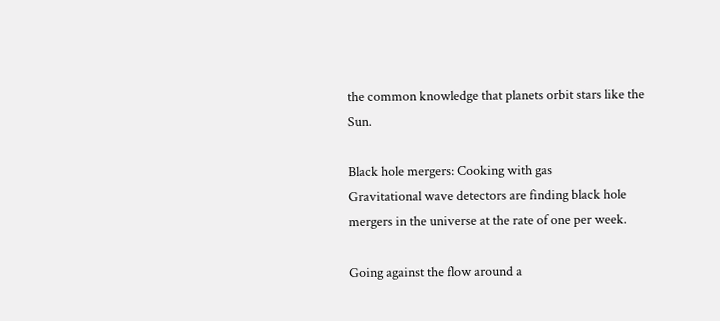the common knowledge that planets orbit stars like the Sun.

Black hole mergers: Cooking with gas
Gravitational wave detectors are finding black hole mergers in the universe at the rate of one per week.

Going against the flow around a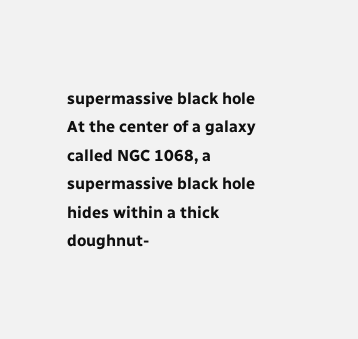supermassive black hole
At the center of a galaxy called NGC 1068, a supermassive black hole hides within a thick doughnut-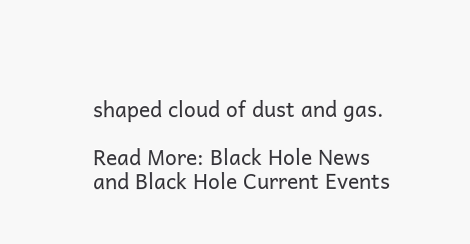shaped cloud of dust and gas.

Read More: Black Hole News and Black Hole Current Events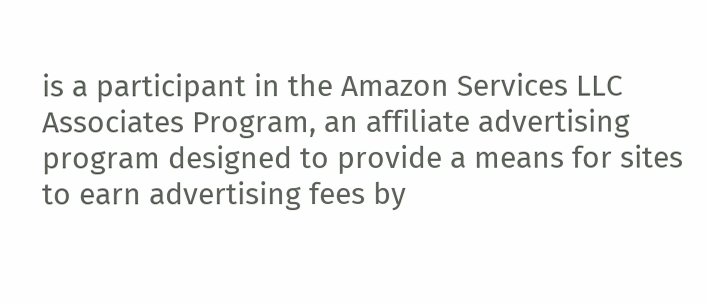is a participant in the Amazon Services LLC Associates Program, an affiliate advertising program designed to provide a means for sites to earn advertising fees by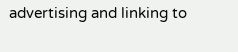advertising and linking to